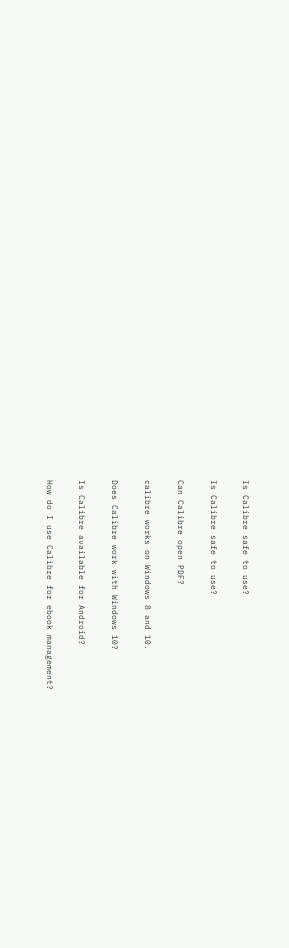Is Calibre safe to use?

Is Calibre safe to use?

Can Calibre open PDF?

calibre works on Windows 8 and 10.

Does Calibre work with Windows 10?

Is Calibre available for Android?

How do I use Calibre for ebook management?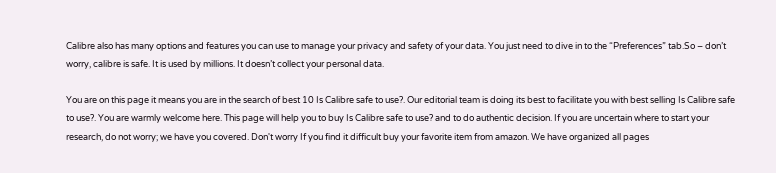Calibre also has many options and features you can use to manage your privacy and safety of your data. You just need to dive in to the “Preferences” tab.So – don’t worry, calibre is safe. It is used by millions. It doesn’t collect your personal data.

You are on this page it means you are in the search of best 10 Is Calibre safe to use?. Our editorial team is doing its best to facilitate you with best selling Is Calibre safe to use?. You are warmly welcome here. This page will help you to buy Is Calibre safe to use? and to do authentic decision. If you are uncertain where to start your research, do not worry; we have you covered. Don't worry If you find it difficult buy your favorite item from amazon. We have organized all pages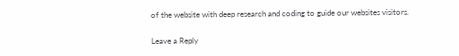of the website with deep research and coding to guide our websites visitors.

Leave a Reply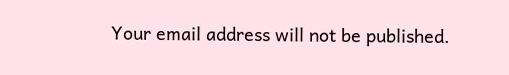Your email address will not be published.